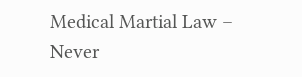Medical Martial Law – Never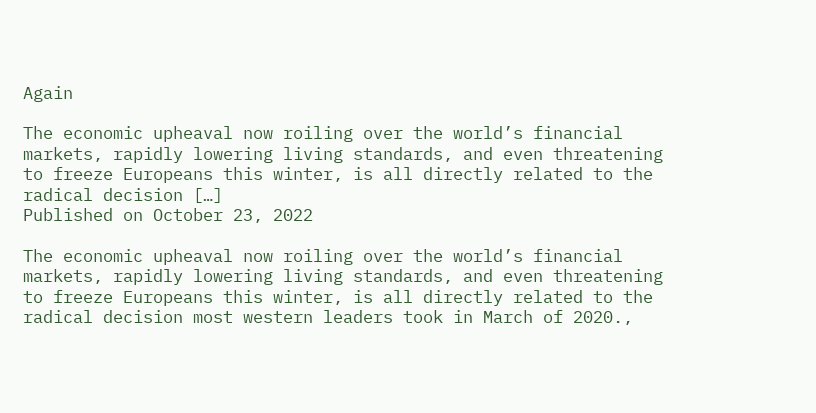Again

The economic upheaval now roiling over the world’s financial markets, rapidly lowering living standards, and even threatening to freeze Europeans this winter, is all directly related to the radical decision […]
Published on October 23, 2022

The economic upheaval now roiling over the world’s financial markets, rapidly lowering living standards, and even threatening to freeze Europeans this winter, is all directly related to the radical decision most western leaders took in March of 2020.,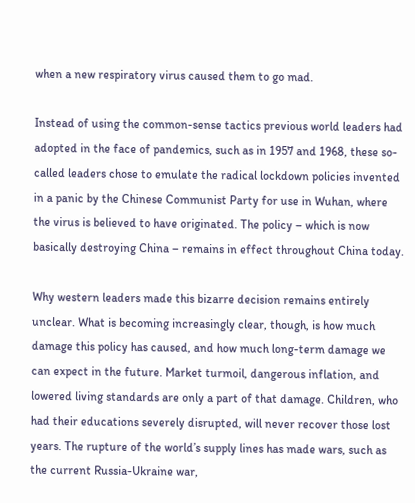when a new respiratory virus caused them to go mad.

Instead of using the common-sense tactics previous world leaders had adopted in the face of pandemics, such as in 1957 and 1968, these so-called leaders chose to emulate the radical lockdown policies invented in a panic by the Chinese Communist Party for use in Wuhan, where the virus is believed to have originated. The policy – which is now basically destroying China – remains in effect throughout China today.

Why western leaders made this bizarre decision remains entirely unclear. What is becoming increasingly clear, though, is how much damage this policy has caused, and how much long-term damage we can expect in the future. Market turmoil, dangerous inflation, and lowered living standards are only a part of that damage. Children, who had their educations severely disrupted, will never recover those lost years. The rupture of the world’s supply lines has made wars, such as the current Russia-Ukraine war,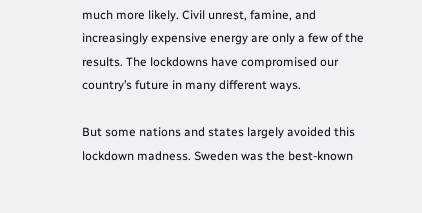much more likely. Civil unrest, famine, and increasingly expensive energy are only a few of the results. The lockdowns have compromised our country’s future in many different ways.

But some nations and states largely avoided this lockdown madness. Sweden was the best-known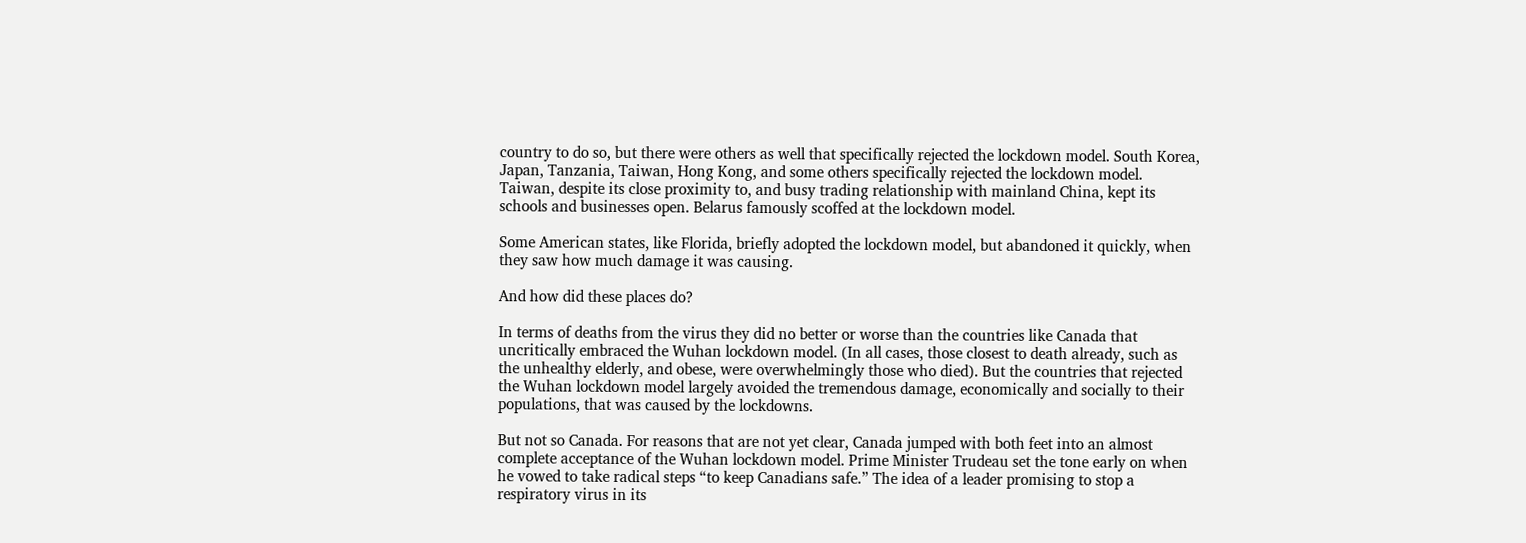country to do so, but there were others as well that specifically rejected the lockdown model. South Korea, Japan, Tanzania, Taiwan, Hong Kong, and some others specifically rejected the lockdown model. Taiwan, despite its close proximity to, and busy trading relationship with mainland China, kept its schools and businesses open. Belarus famously scoffed at the lockdown model.

Some American states, like Florida, briefly adopted the lockdown model, but abandoned it quickly, when they saw how much damage it was causing.

And how did these places do?

In terms of deaths from the virus they did no better or worse than the countries like Canada that uncritically embraced the Wuhan lockdown model. (In all cases, those closest to death already, such as the unhealthy elderly, and obese, were overwhelmingly those who died). But the countries that rejected the Wuhan lockdown model largely avoided the tremendous damage, economically and socially to their populations, that was caused by the lockdowns.

But not so Canada. For reasons that are not yet clear, Canada jumped with both feet into an almost complete acceptance of the Wuhan lockdown model. Prime Minister Trudeau set the tone early on when he vowed to take radical steps “to keep Canadians safe.” The idea of a leader promising to stop a respiratory virus in its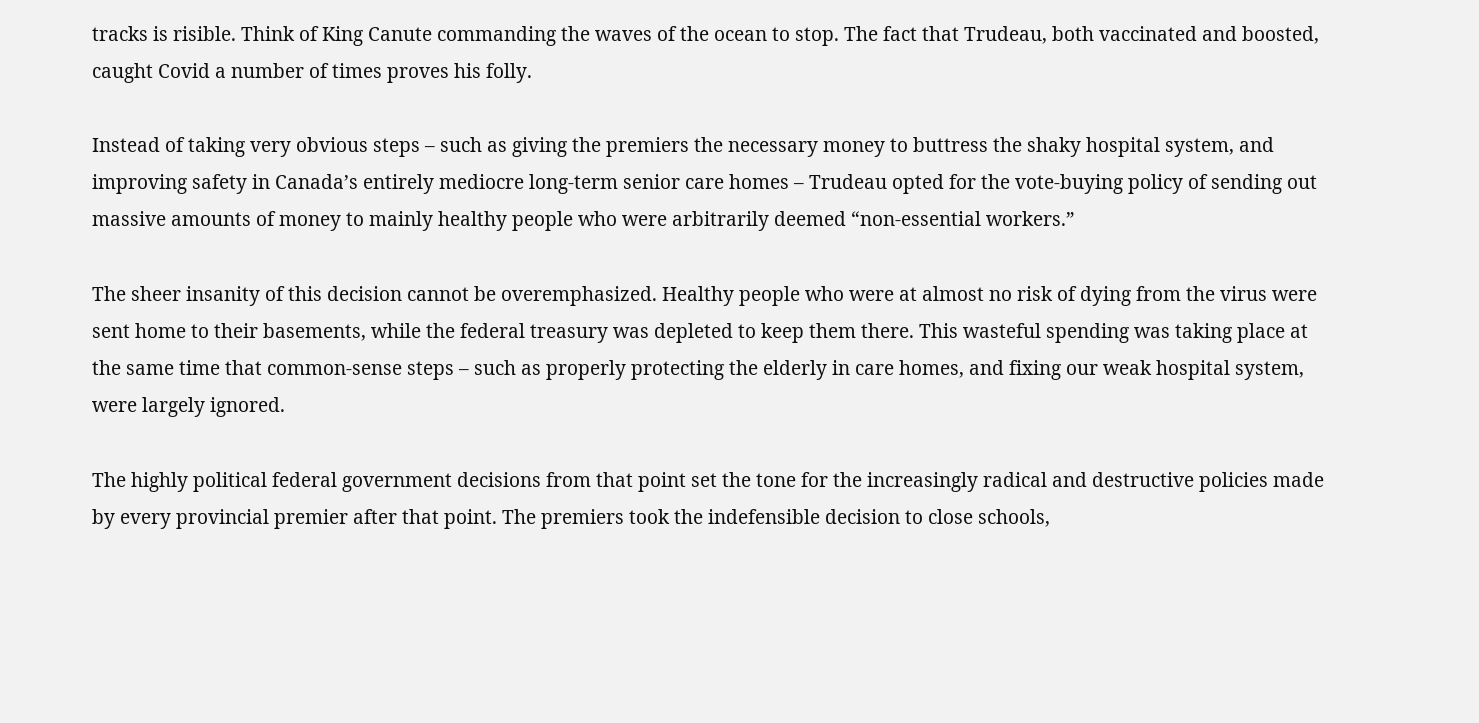tracks is risible. Think of King Canute commanding the waves of the ocean to stop. The fact that Trudeau, both vaccinated and boosted, caught Covid a number of times proves his folly.

Instead of taking very obvious steps – such as giving the premiers the necessary money to buttress the shaky hospital system, and improving safety in Canada’s entirely mediocre long-term senior care homes – Trudeau opted for the vote-buying policy of sending out massive amounts of money to mainly healthy people who were arbitrarily deemed “non-essential workers.”

The sheer insanity of this decision cannot be overemphasized. Healthy people who were at almost no risk of dying from the virus were sent home to their basements, while the federal treasury was depleted to keep them there. This wasteful spending was taking place at the same time that common-sense steps – such as properly protecting the elderly in care homes, and fixing our weak hospital system, were largely ignored.

The highly political federal government decisions from that point set the tone for the increasingly radical and destructive policies made by every provincial premier after that point. The premiers took the indefensible decision to close schools,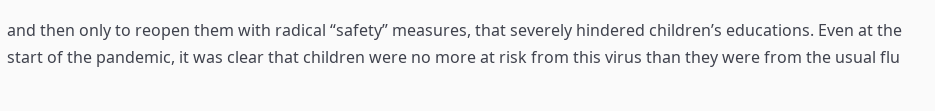and then only to reopen them with radical “safety” measures, that severely hindered children’s educations. Even at the start of the pandemic, it was clear that children were no more at risk from this virus than they were from the usual flu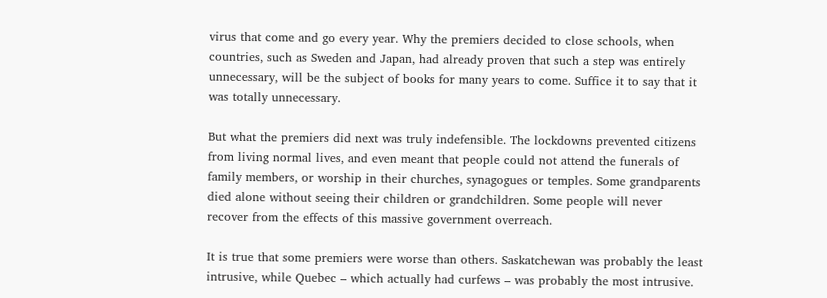virus that come and go every year. Why the premiers decided to close schools, when countries, such as Sweden and Japan, had already proven that such a step was entirely unnecessary, will be the subject of books for many years to come. Suffice it to say that it was totally unnecessary.

But what the premiers did next was truly indefensible. The lockdowns prevented citizens from living normal lives, and even meant that people could not attend the funerals of family members, or worship in their churches, synagogues or temples. Some grandparents died alone without seeing their children or grandchildren. Some people will never recover from the effects of this massive government overreach.

It is true that some premiers were worse than others. Saskatchewan was probably the least intrusive, while Quebec – which actually had curfews – was probably the most intrusive.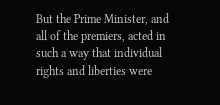But the Prime Minister, and all of the premiers, acted in such a way that individual rights and liberties were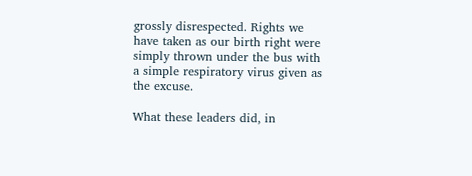grossly disrespected. Rights we have taken as our birth right were simply thrown under the bus with a simple respiratory virus given as the excuse.

What these leaders did, in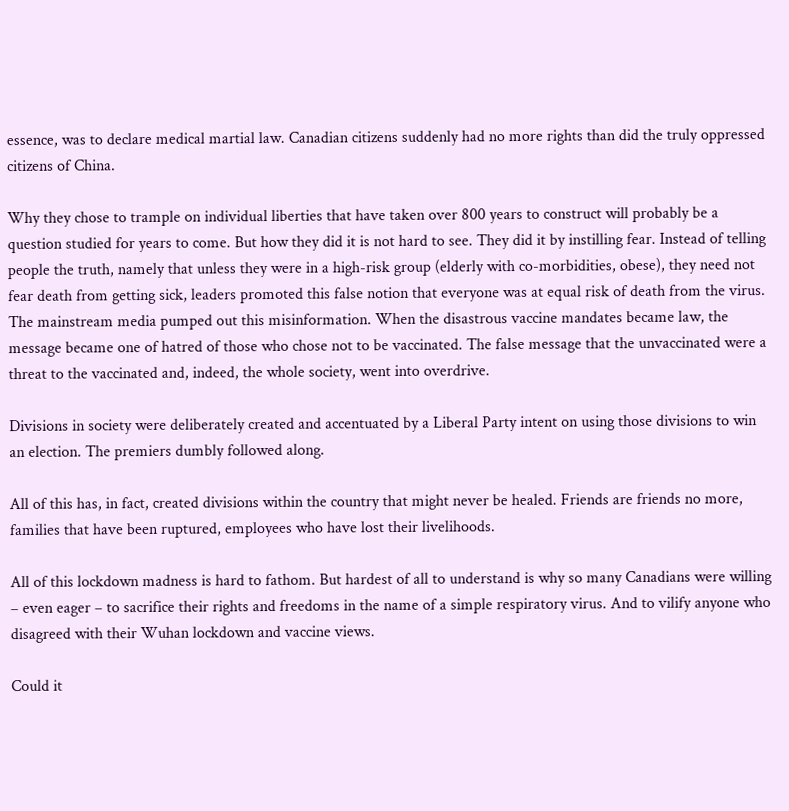essence, was to declare medical martial law. Canadian citizens suddenly had no more rights than did the truly oppressed citizens of China.

Why they chose to trample on individual liberties that have taken over 800 years to construct will probably be a question studied for years to come. But how they did it is not hard to see. They did it by instilling fear. Instead of telling people the truth, namely that unless they were in a high-risk group (elderly with co-morbidities, obese), they need not fear death from getting sick, leaders promoted this false notion that everyone was at equal risk of death from the virus. The mainstream media pumped out this misinformation. When the disastrous vaccine mandates became law, the message became one of hatred of those who chose not to be vaccinated. The false message that the unvaccinated were a threat to the vaccinated and, indeed, the whole society, went into overdrive.

Divisions in society were deliberately created and accentuated by a Liberal Party intent on using those divisions to win an election. The premiers dumbly followed along.

All of this has, in fact, created divisions within the country that might never be healed. Friends are friends no more, families that have been ruptured, employees who have lost their livelihoods.

All of this lockdown madness is hard to fathom. But hardest of all to understand is why so many Canadians were willing – even eager – to sacrifice their rights and freedoms in the name of a simple respiratory virus. And to vilify anyone who disagreed with their Wuhan lockdown and vaccine views.

Could it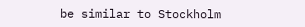be similar to Stockholm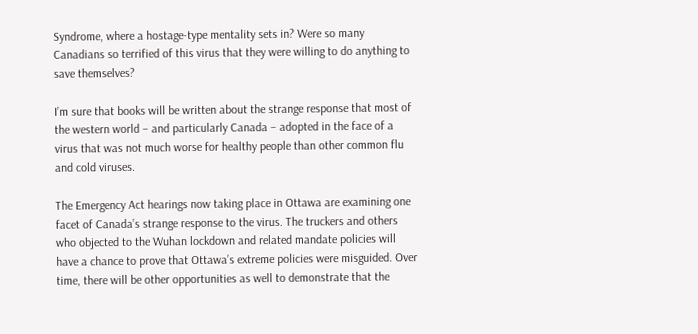Syndrome, where a hostage-type mentality sets in? Were so many Canadians so terrified of this virus that they were willing to do anything to save themselves?

I’m sure that books will be written about the strange response that most of the western world – and particularly Canada – adopted in the face of a virus that was not much worse for healthy people than other common flu and cold viruses.

The Emergency Act hearings now taking place in Ottawa are examining one facet of Canada’s strange response to the virus. The truckers and others who objected to the Wuhan lockdown and related mandate policies will have a chance to prove that Ottawa’s extreme policies were misguided. Over time, there will be other opportunities as well to demonstrate that the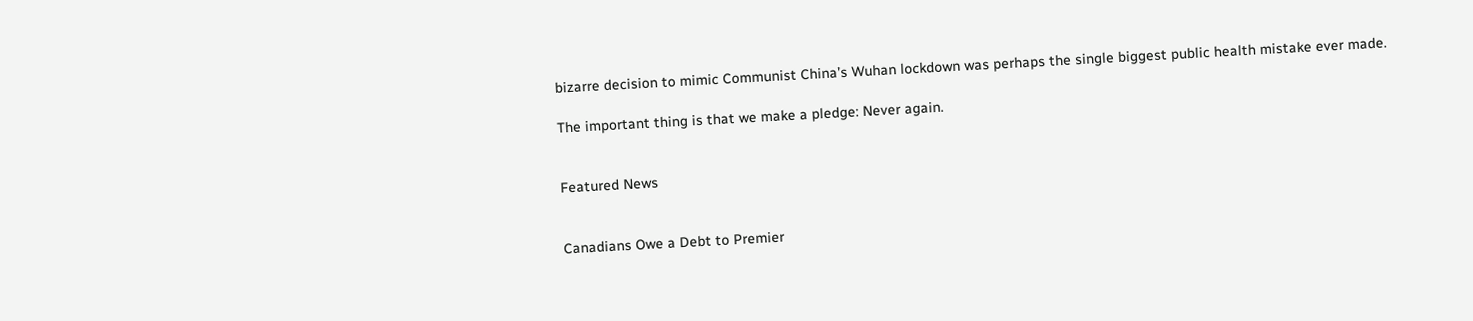bizarre decision to mimic Communist China’s Wuhan lockdown was perhaps the single biggest public health mistake ever made.

The important thing is that we make a pledge: Never again.


Featured News


Canadians Owe a Debt to Premier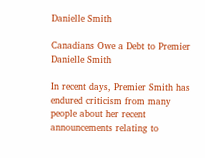Danielle Smith

Canadians Owe a Debt to Premier Danielle Smith

In recent days, Premier Smith has endured criticism from many people about her recent announcements relating to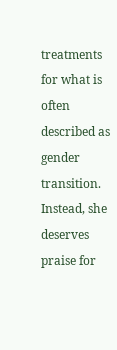treatments for what is often described as gender transition. Instead, she deserves praise for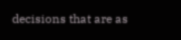decisions that are as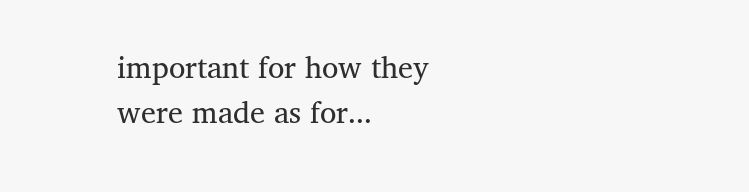important for how they were made as for...